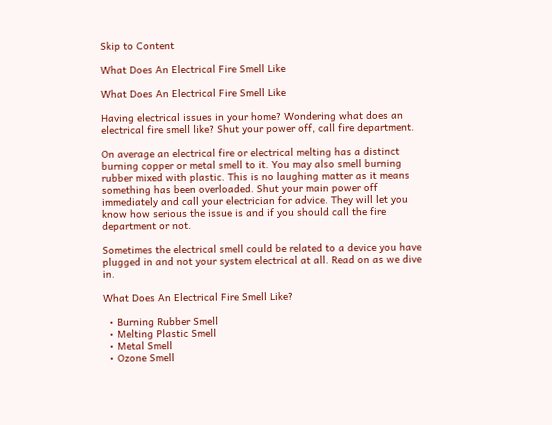Skip to Content

What Does An Electrical Fire Smell Like

What Does An Electrical Fire Smell Like

Having electrical issues in your home? Wondering what does an electrical fire smell like? Shut your power off, call fire department.

On average an electrical fire or electrical melting has a distinct burning copper or metal smell to it. You may also smell burning rubber mixed with plastic. This is no laughing matter as it means something has been overloaded. Shut your main power off immediately and call your electrician for advice. They will let you know how serious the issue is and if you should call the fire department or not.

Sometimes the electrical smell could be related to a device you have plugged in and not your system electrical at all. Read on as we dive in.

What Does An Electrical Fire Smell Like?

  • Burning Rubber Smell
  • Melting Plastic Smell
  • Metal Smell
  • Ozone Smell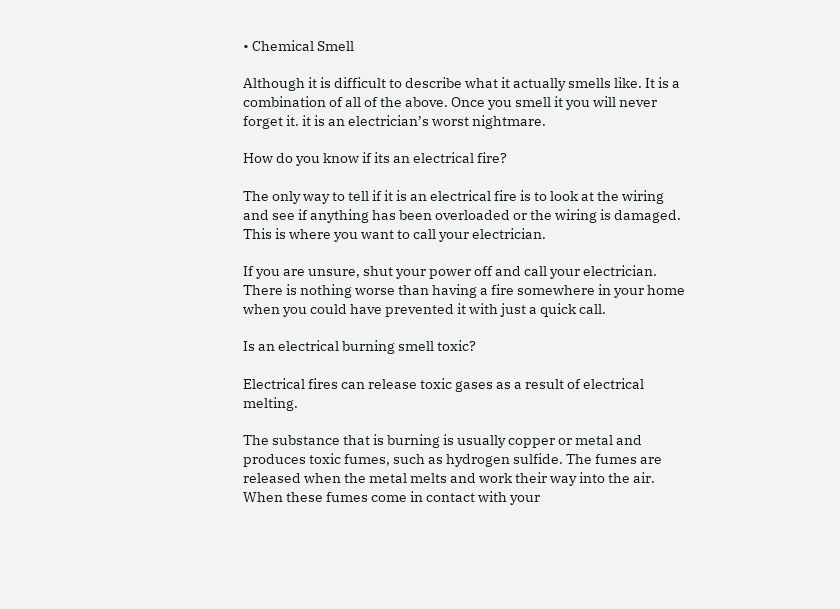• Chemical Smell

Although it is difficult to describe what it actually smells like. It is a combination of all of the above. Once you smell it you will never forget it. it is an electrician’s worst nightmare.

How do you know if its an electrical fire?

The only way to tell if it is an electrical fire is to look at the wiring and see if anything has been overloaded or the wiring is damaged. This is where you want to call your electrician.

If you are unsure, shut your power off and call your electrician. There is nothing worse than having a fire somewhere in your home when you could have prevented it with just a quick call.

Is an electrical burning smell toxic?

Electrical fires can release toxic gases as a result of electrical melting.

The substance that is burning is usually copper or metal and produces toxic fumes, such as hydrogen sulfide. The fumes are released when the metal melts and work their way into the air. When these fumes come in contact with your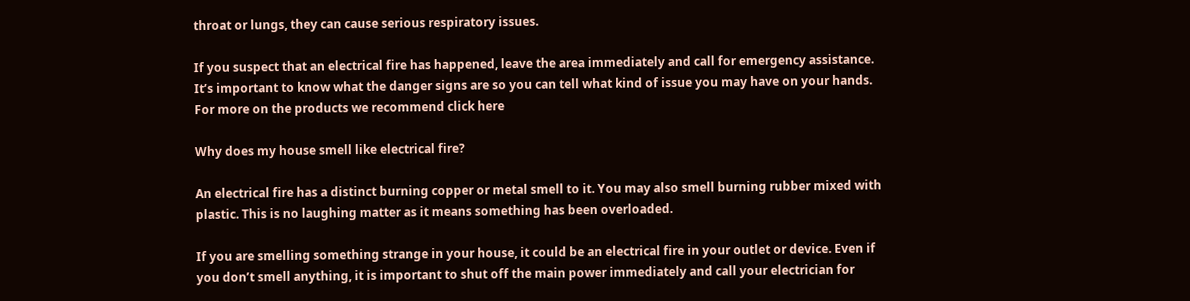throat or lungs, they can cause serious respiratory issues.

If you suspect that an electrical fire has happened, leave the area immediately and call for emergency assistance. It’s important to know what the danger signs are so you can tell what kind of issue you may have on your hands. For more on the products we recommend click here

Why does my house smell like electrical fire?

An electrical fire has a distinct burning copper or metal smell to it. You may also smell burning rubber mixed with plastic. This is no laughing matter as it means something has been overloaded.

If you are smelling something strange in your house, it could be an electrical fire in your outlet or device. Even if you don’t smell anything, it is important to shut off the main power immediately and call your electrician for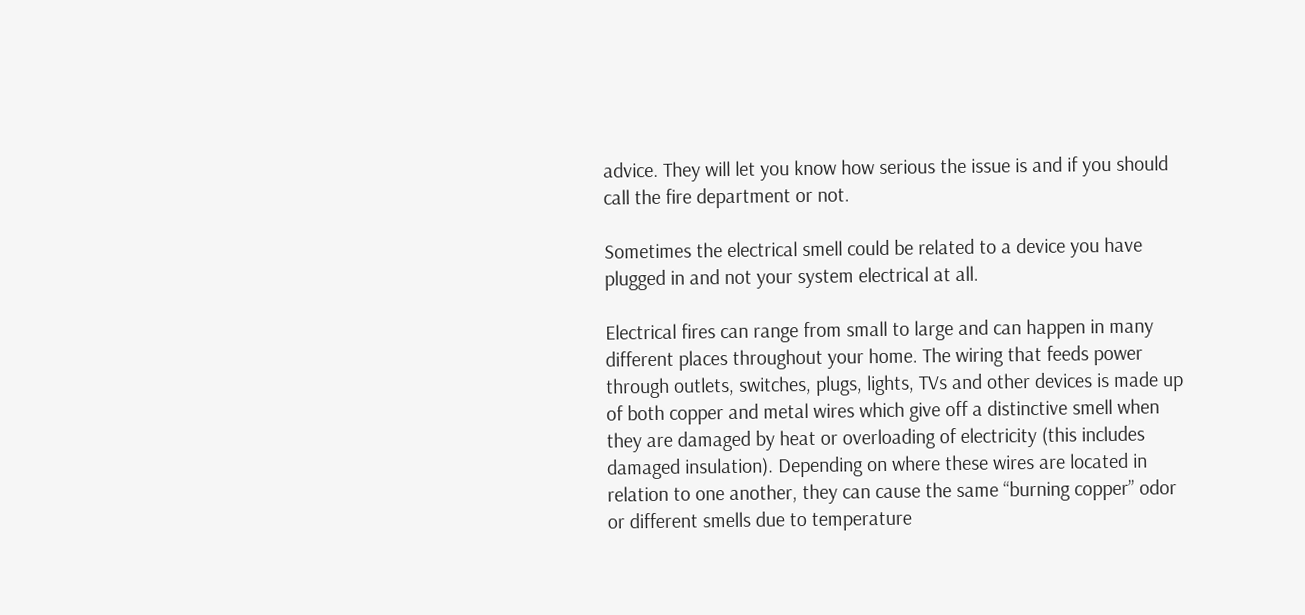advice. They will let you know how serious the issue is and if you should call the fire department or not.

Sometimes the electrical smell could be related to a device you have plugged in and not your system electrical at all.

Electrical fires can range from small to large and can happen in many different places throughout your home. The wiring that feeds power through outlets, switches, plugs, lights, TVs and other devices is made up of both copper and metal wires which give off a distinctive smell when they are damaged by heat or overloading of electricity (this includes damaged insulation). Depending on where these wires are located in relation to one another, they can cause the same “burning copper” odor or different smells due to temperature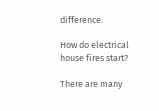difference.

How do electrical house fires start?

There are many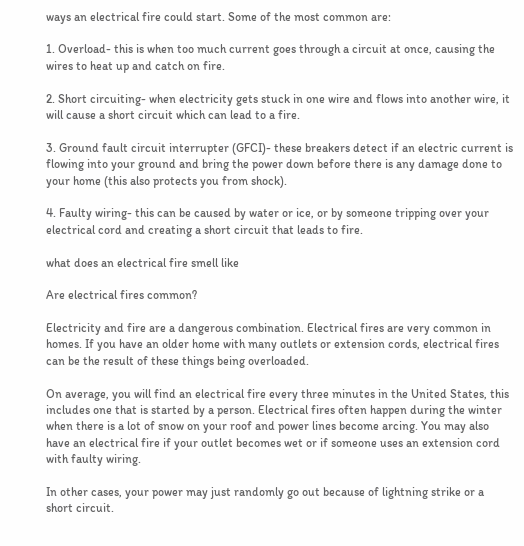ways an electrical fire could start. Some of the most common are:

1. Overload- this is when too much current goes through a circuit at once, causing the wires to heat up and catch on fire.

2. Short circuiting- when electricity gets stuck in one wire and flows into another wire, it will cause a short circuit which can lead to a fire.

3. Ground fault circuit interrupter (GFCI)- these breakers detect if an electric current is flowing into your ground and bring the power down before there is any damage done to your home (this also protects you from shock).

4. Faulty wiring- this can be caused by water or ice, or by someone tripping over your electrical cord and creating a short circuit that leads to fire.

what does an electrical fire smell like

Are electrical fires common?

Electricity and fire are a dangerous combination. Electrical fires are very common in homes. If you have an older home with many outlets or extension cords, electrical fires can be the result of these things being overloaded.

On average, you will find an electrical fire every three minutes in the United States, this includes one that is started by a person. Electrical fires often happen during the winter when there is a lot of snow on your roof and power lines become arcing. You may also have an electrical fire if your outlet becomes wet or if someone uses an extension cord with faulty wiring.

In other cases, your power may just randomly go out because of lightning strike or a short circuit.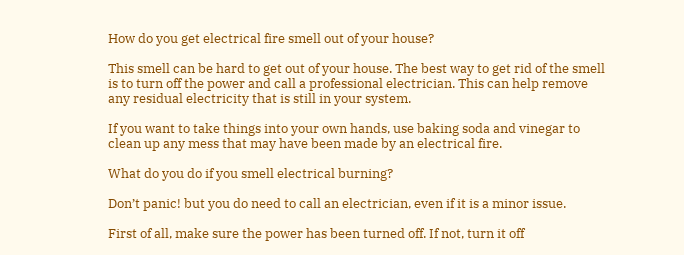How do you get electrical fire smell out of your house?

This smell can be hard to get out of your house. The best way to get rid of the smell is to turn off the power and call a professional electrician. This can help remove any residual electricity that is still in your system.

If you want to take things into your own hands, use baking soda and vinegar to clean up any mess that may have been made by an electrical fire.

What do you do if you smell electrical burning?

Don’t panic! but you do need to call an electrician, even if it is a minor issue.

First of all, make sure the power has been turned off. If not, turn it off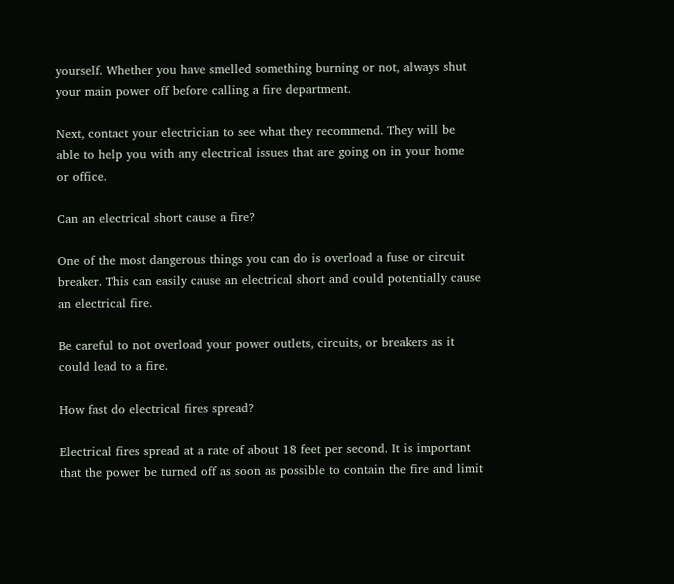yourself. Whether you have smelled something burning or not, always shut your main power off before calling a fire department.

Next, contact your electrician to see what they recommend. They will be able to help you with any electrical issues that are going on in your home or office.

Can an electrical short cause a fire?

One of the most dangerous things you can do is overload a fuse or circuit breaker. This can easily cause an electrical short and could potentially cause an electrical fire.

Be careful to not overload your power outlets, circuits, or breakers as it could lead to a fire.

How fast do electrical fires spread?

Electrical fires spread at a rate of about 18 feet per second. It is important that the power be turned off as soon as possible to contain the fire and limit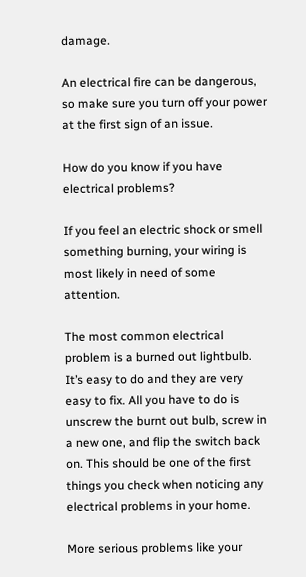damage.

An electrical fire can be dangerous, so make sure you turn off your power at the first sign of an issue.

How do you know if you have electrical problems?

If you feel an electric shock or smell something burning, your wiring is most likely in need of some attention.

The most common electrical problem is a burned out lightbulb. It’s easy to do and they are very easy to fix. All you have to do is unscrew the burnt out bulb, screw in a new one, and flip the switch back on. This should be one of the first things you check when noticing any electrical problems in your home.

More serious problems like your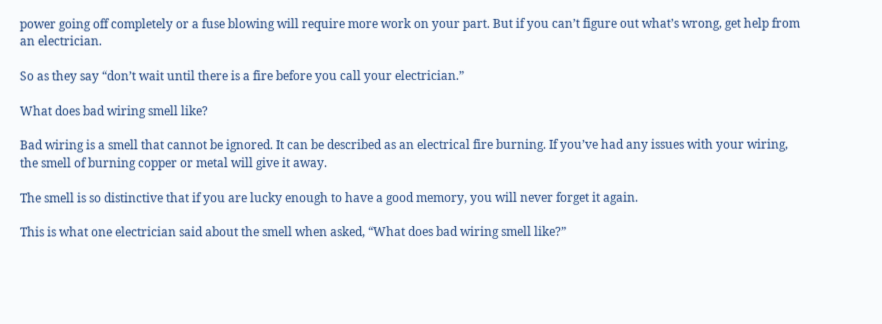power going off completely or a fuse blowing will require more work on your part. But if you can’t figure out what’s wrong, get help from an electrician.

So as they say “don’t wait until there is a fire before you call your electrician.”

What does bad wiring smell like?

Bad wiring is a smell that cannot be ignored. It can be described as an electrical fire burning. If you’ve had any issues with your wiring, the smell of burning copper or metal will give it away.

The smell is so distinctive that if you are lucky enough to have a good memory, you will never forget it again.

This is what one electrician said about the smell when asked, “What does bad wiring smell like?”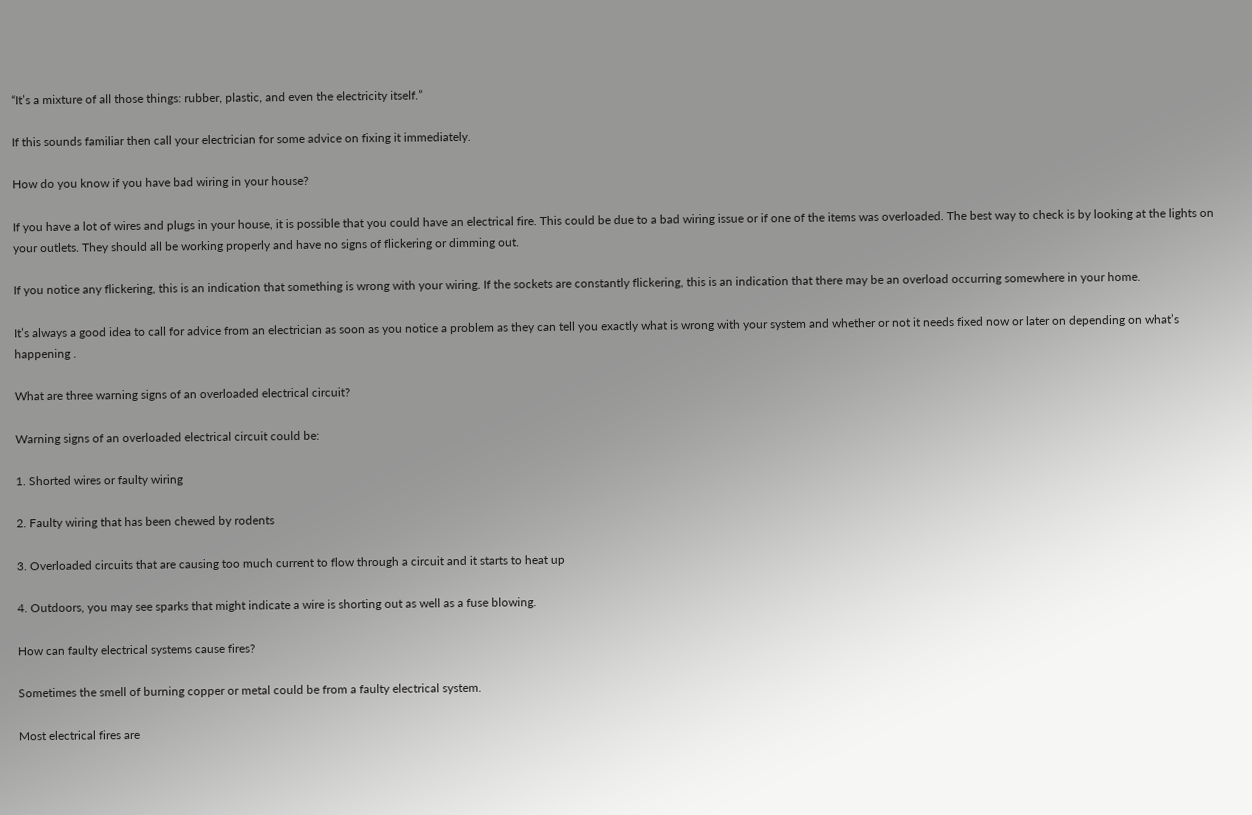“It’s a mixture of all those things: rubber, plastic, and even the electricity itself.”

If this sounds familiar then call your electrician for some advice on fixing it immediately.

How do you know if you have bad wiring in your house?

If you have a lot of wires and plugs in your house, it is possible that you could have an electrical fire. This could be due to a bad wiring issue or if one of the items was overloaded. The best way to check is by looking at the lights on your outlets. They should all be working properly and have no signs of flickering or dimming out.

If you notice any flickering, this is an indication that something is wrong with your wiring. If the sockets are constantly flickering, this is an indication that there may be an overload occurring somewhere in your home.

It’s always a good idea to call for advice from an electrician as soon as you notice a problem as they can tell you exactly what is wrong with your system and whether or not it needs fixed now or later on depending on what’s happening .

What are three warning signs of an overloaded electrical circuit?

Warning signs of an overloaded electrical circuit could be:

1. Shorted wires or faulty wiring

2. Faulty wiring that has been chewed by rodents

3. Overloaded circuits that are causing too much current to flow through a circuit and it starts to heat up

4. Outdoors, you may see sparks that might indicate a wire is shorting out as well as a fuse blowing.

How can faulty electrical systems cause fires?

Sometimes the smell of burning copper or metal could be from a faulty electrical system.

Most electrical fires are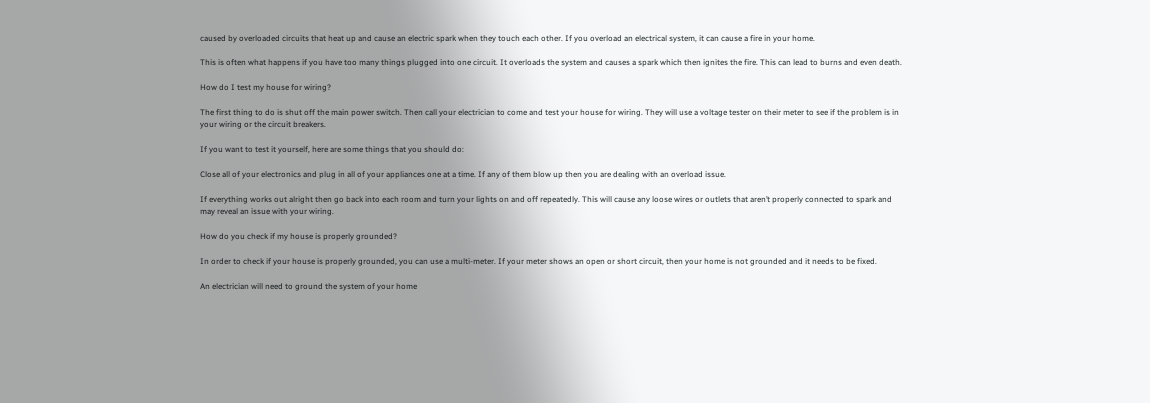caused by overloaded circuits that heat up and cause an electric spark when they touch each other. If you overload an electrical system, it can cause a fire in your home.

This is often what happens if you have too many things plugged into one circuit. It overloads the system and causes a spark which then ignites the fire. This can lead to burns and even death.

How do I test my house for wiring?

The first thing to do is shut off the main power switch. Then call your electrician to come and test your house for wiring. They will use a voltage tester on their meter to see if the problem is in your wiring or the circuit breakers.

If you want to test it yourself, here are some things that you should do:

Close all of your electronics and plug in all of your appliances one at a time. If any of them blow up then you are dealing with an overload issue.

If everything works out alright then go back into each room and turn your lights on and off repeatedly. This will cause any loose wires or outlets that aren’t properly connected to spark and may reveal an issue with your wiring.

How do you check if my house is properly grounded?

In order to check if your house is properly grounded, you can use a multi-meter. If your meter shows an open or short circuit, then your home is not grounded and it needs to be fixed.

An electrician will need to ground the system of your home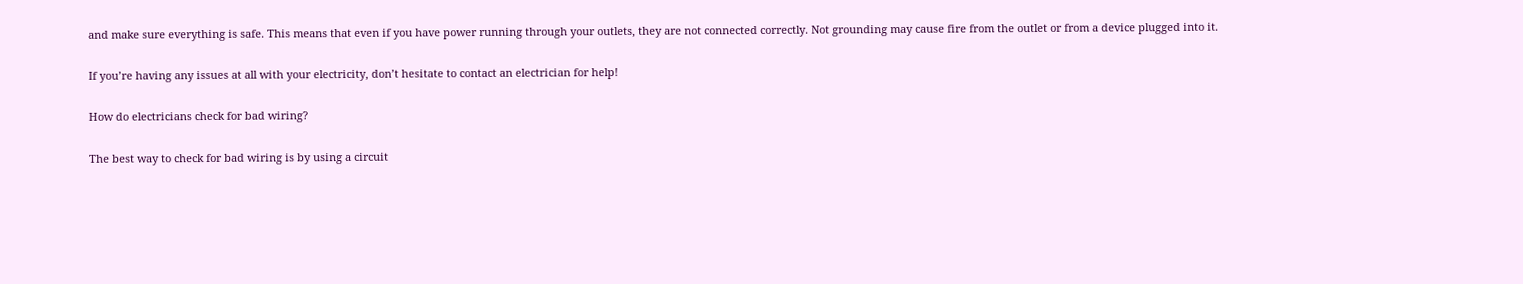and make sure everything is safe. This means that even if you have power running through your outlets, they are not connected correctly. Not grounding may cause fire from the outlet or from a device plugged into it.

If you’re having any issues at all with your electricity, don’t hesitate to contact an electrician for help!

How do electricians check for bad wiring?

The best way to check for bad wiring is by using a circuit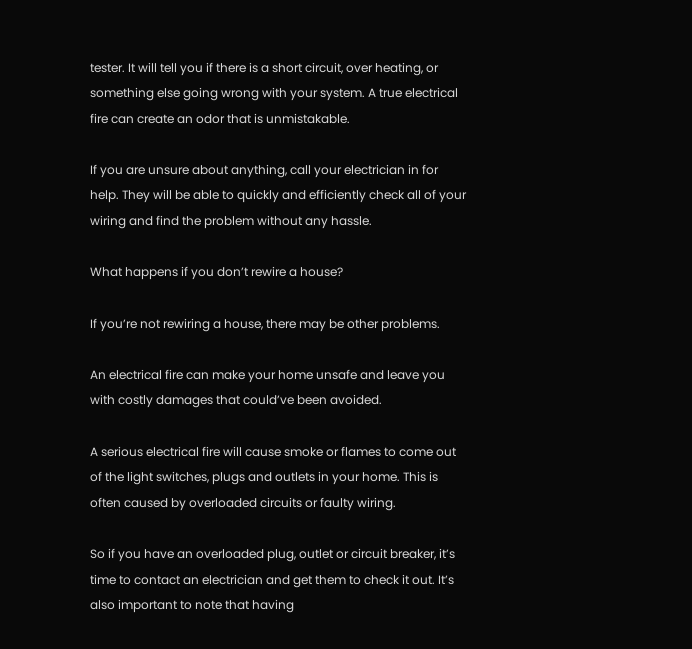tester. It will tell you if there is a short circuit, over heating, or something else going wrong with your system. A true electrical fire can create an odor that is unmistakable.

If you are unsure about anything, call your electrician in for help. They will be able to quickly and efficiently check all of your wiring and find the problem without any hassle.

What happens if you don’t rewire a house?

If you’re not rewiring a house, there may be other problems.

An electrical fire can make your home unsafe and leave you with costly damages that could’ve been avoided.

A serious electrical fire will cause smoke or flames to come out of the light switches, plugs and outlets in your home. This is often caused by overloaded circuits or faulty wiring.

So if you have an overloaded plug, outlet or circuit breaker, it’s time to contact an electrician and get them to check it out. It’s also important to note that having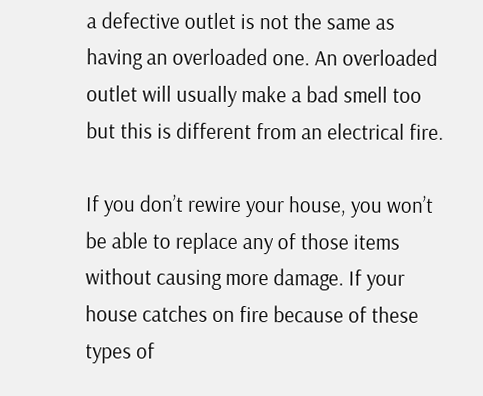a defective outlet is not the same as having an overloaded one. An overloaded outlet will usually make a bad smell too but this is different from an electrical fire.

If you don’t rewire your house, you won’t be able to replace any of those items without causing more damage. If your house catches on fire because of these types of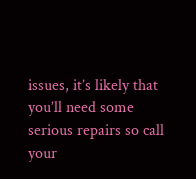issues, it’s likely that you’ll need some serious repairs so call your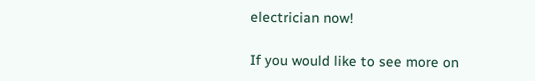electrician now!

If you would like to see more on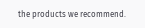the products we recommend.